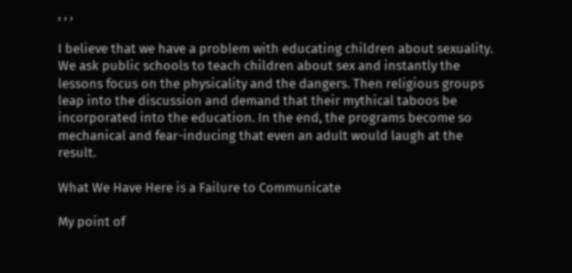, , ,

I believe that we have a problem with educating children about sexuality. We ask public schools to teach children about sex and instantly the lessons focus on the physicality and the dangers. Then religious groups leap into the discussion and demand that their mythical taboos be incorporated into the education. In the end, the programs become so mechanical and fear-inducing that even an adult would laugh at the result.

What We Have Here is a Failure to Communicate

My point of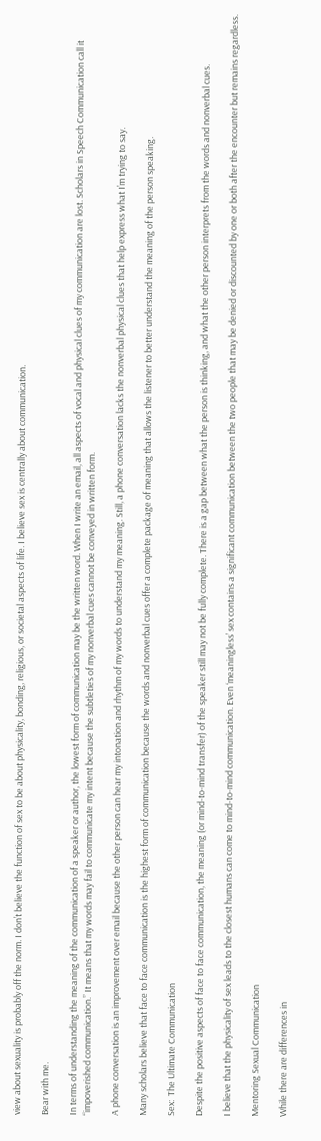view about sexuality is probably off the norm. I don’t believe the function of sex to be about physicality, bonding, religious, or societal aspects of life. I believe sex is centrally about communication.

Bear with me.

In terms of understanding the meaning of the communication of a speaker or author, the lowest form of communication may be the written word. When I write an email, all aspects of vocal and physical clues of my communication are lost. Scholars in Speech Communication call it “impoverished communication.” It means that my words may fail to communicate my intent because the subtleties of my nonverbal cues cannot be conveyed in written form.

A phone conversation is an improvement over email because the other person can hear my intonation and rhythm of my words to understand my meaning. Still, a phone conversation lacks the nonverbal physical clues that help express what I’m trying to say.

Many scholars believe that face to face communication is the highest form of communication because the words and nonverbal cues offer a complete package of meaning that allows the listener to better understand the meaning of the person speaking.

Sex:  The Ultimate Communication

Despite the positive aspects of face to face communication, the meaning (or mind-to-mind transfer) of the speaker still may not be fully complete. There is a gap between what the person is thinking, and what the other person interprets from the words and nonverbal cues.

I believe that the physicality of sex leads to the closest humans can come to mind-to-mind communication. Even ‘meaningless’ sex contains a significant communication between the two people that may be denied or discounted by one or both after the encounter but remains regardless.

Mentoring Sexual Communication

While there are differences in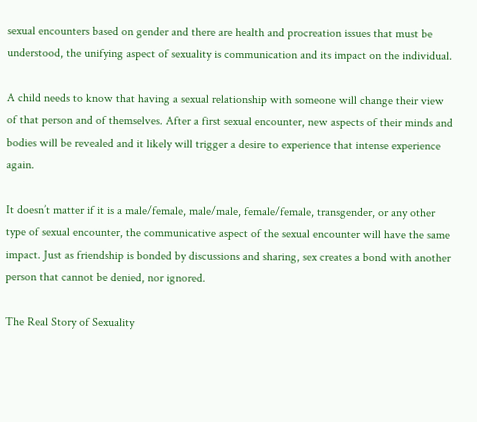sexual encounters based on gender and there are health and procreation issues that must be understood, the unifying aspect of sexuality is communication and its impact on the individual.

A child needs to know that having a sexual relationship with someone will change their view of that person and of themselves. After a first sexual encounter, new aspects of their minds and bodies will be revealed and it likely will trigger a desire to experience that intense experience again.

It doesn’t matter if it is a male/female, male/male, female/female, transgender, or any other type of sexual encounter, the communicative aspect of the sexual encounter will have the same impact. Just as friendship is bonded by discussions and sharing, sex creates a bond with another person that cannot be denied, nor ignored.

The Real Story of Sexuality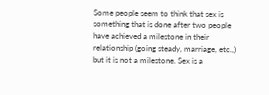Some people seem to think that sex is something that is done after two people have achieved a milestone in their relationship (going steady, marriage, etc.,) but it is not a milestone. Sex is a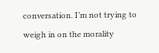conversation. I’m not trying to weigh in on the morality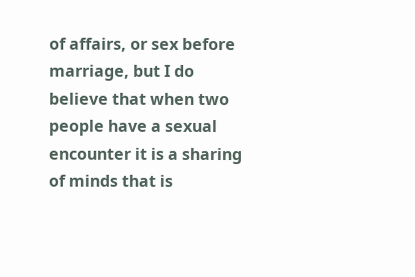of affairs, or sex before marriage, but I do believe that when two people have a sexual encounter it is a sharing of minds that is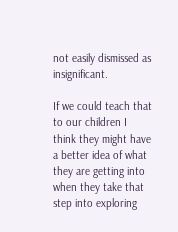not easily dismissed as insignificant.

If we could teach that to our children I think they might have a better idea of what they are getting into when they take that step into exploring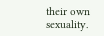their own sexuality.